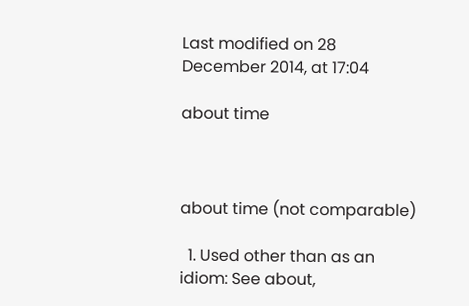Last modified on 28 December 2014, at 17:04

about time



about time (not comparable)

  1. Used other than as an idiom: See about,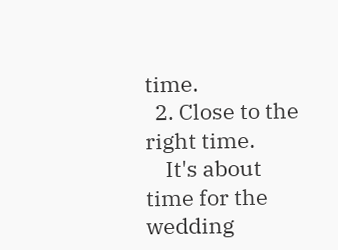time.
  2. Close to the right time.
    It's about time for the wedding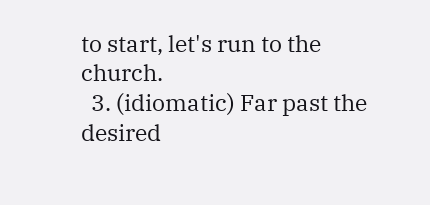to start, let's run to the church.
  3. (idiomatic) Far past the desired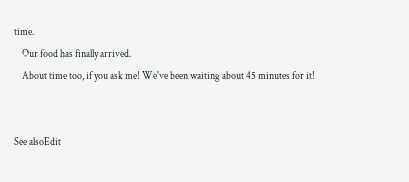time.
    Our food has finally arrived.
    About time too, if you ask me! We've been waiting about 45 minutes for it!


See alsoEdit